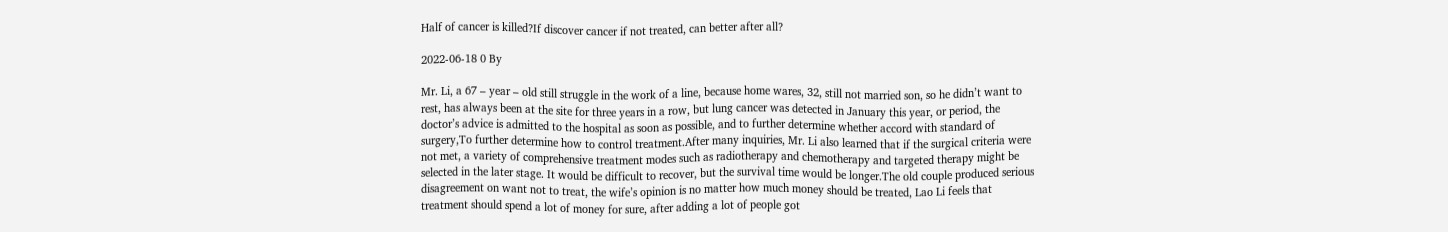Half of cancer is killed?If discover cancer if not treated, can better after all?

2022-06-18 0 By

Mr. Li, a 67 – year – old still struggle in the work of a line, because home wares, 32, still not married son, so he didn’t want to rest, has always been at the site for three years in a row, but lung cancer was detected in January this year, or period, the doctor’s advice is admitted to the hospital as soon as possible, and to further determine whether accord with standard of surgery,To further determine how to control treatment.After many inquiries, Mr. Li also learned that if the surgical criteria were not met, a variety of comprehensive treatment modes such as radiotherapy and chemotherapy and targeted therapy might be selected in the later stage. It would be difficult to recover, but the survival time would be longer.The old couple produced serious disagreement on want not to treat, the wife’s opinion is no matter how much money should be treated, Lao Li feels that treatment should spend a lot of money for sure, after adding a lot of people got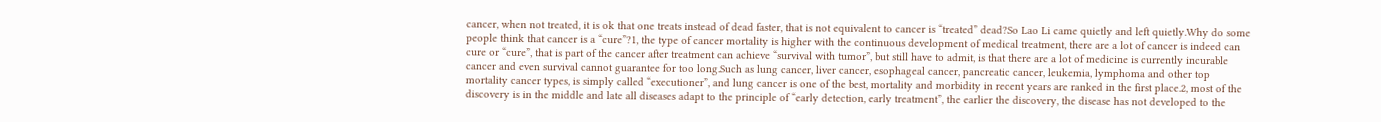cancer, when not treated, it is ok that one treats instead of dead faster, that is not equivalent to cancer is “treated” dead?So Lao Li came quietly and left quietly.Why do some people think that cancer is a “cure”?1, the type of cancer mortality is higher with the continuous development of medical treatment, there are a lot of cancer is indeed can cure or “cure”, that is part of the cancer after treatment can achieve “survival with tumor”, but still have to admit, is that there are a lot of medicine is currently incurable cancer and even survival cannot guarantee for too long.Such as lung cancer, liver cancer, esophageal cancer, pancreatic cancer, leukemia, lymphoma and other top mortality cancer types, is simply called “executioner”, and lung cancer is one of the best, mortality and morbidity in recent years are ranked in the first place.2, most of the discovery is in the middle and late all diseases adapt to the principle of “early detection, early treatment”, the earlier the discovery, the disease has not developed to the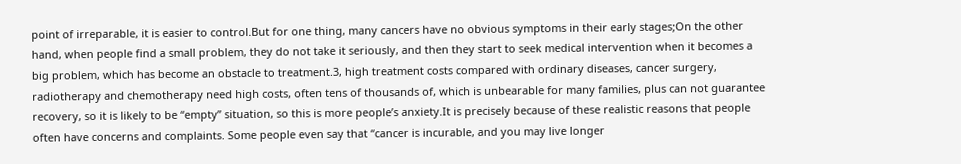point of irreparable, it is easier to control.But for one thing, many cancers have no obvious symptoms in their early stages;On the other hand, when people find a small problem, they do not take it seriously, and then they start to seek medical intervention when it becomes a big problem, which has become an obstacle to treatment.3, high treatment costs compared with ordinary diseases, cancer surgery, radiotherapy and chemotherapy need high costs, often tens of thousands of, which is unbearable for many families, plus can not guarantee recovery, so it is likely to be “empty” situation, so this is more people’s anxiety.It is precisely because of these realistic reasons that people often have concerns and complaints. Some people even say that “cancer is incurable, and you may live longer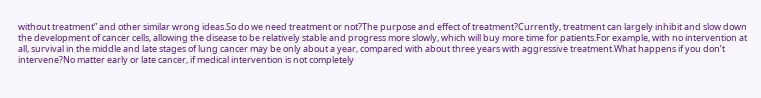without treatment” and other similar wrong ideas.So do we need treatment or not?The purpose and effect of treatment?Currently, treatment can largely inhibit and slow down the development of cancer cells, allowing the disease to be relatively stable and progress more slowly, which will buy more time for patients.For example, with no intervention at all, survival in the middle and late stages of lung cancer may be only about a year, compared with about three years with aggressive treatment.What happens if you don’t intervene?No matter early or late cancer, if medical intervention is not completely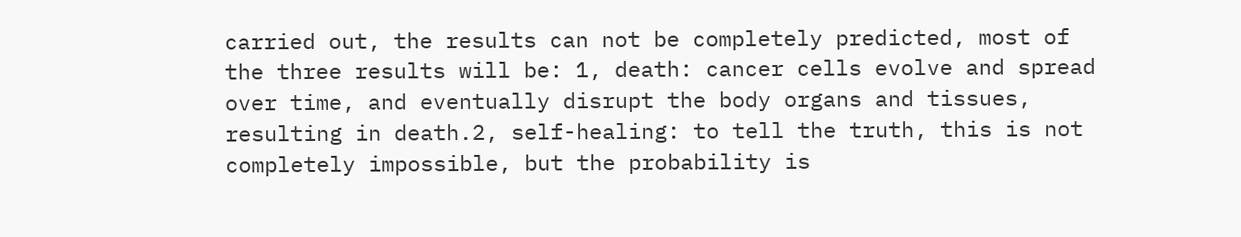carried out, the results can not be completely predicted, most of the three results will be: 1, death: cancer cells evolve and spread over time, and eventually disrupt the body organs and tissues, resulting in death.2, self-healing: to tell the truth, this is not completely impossible, but the probability is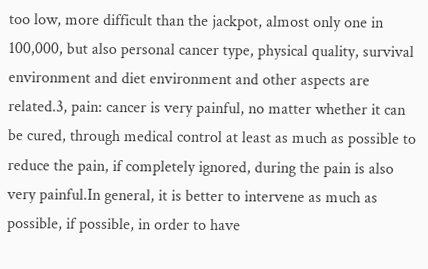too low, more difficult than the jackpot, almost only one in 100,000, but also personal cancer type, physical quality, survival environment and diet environment and other aspects are related.3, pain: cancer is very painful, no matter whether it can be cured, through medical control at least as much as possible to reduce the pain, if completely ignored, during the pain is also very painful.In general, it is better to intervene as much as possible, if possible, in order to have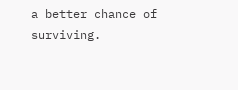a better chance of surviving.